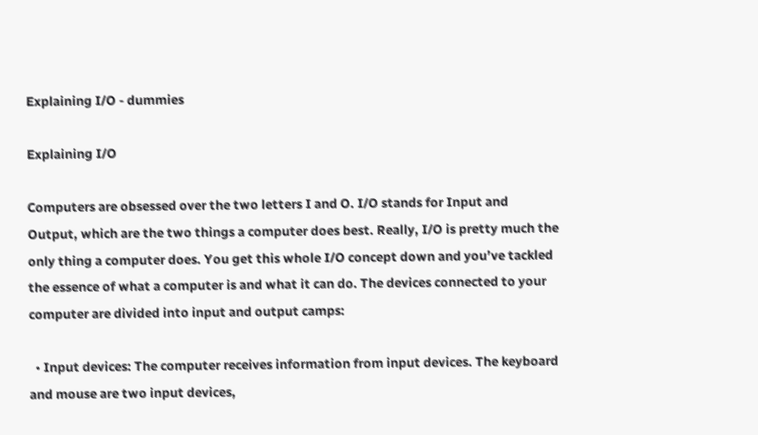Explaining I/O - dummies

Explaining I/O

Computers are obsessed over the two letters I and O. I/O stands for Input and Output, which are the two things a computer does best. Really, I/O is pretty much the only thing a computer does. You get this whole I/O concept down and you’ve tackled the essence of what a computer is and what it can do. The devices connected to your computer are divided into input and output camps:

  • Input devices: The computer receives information from input devices. The keyboard and mouse are two input devices,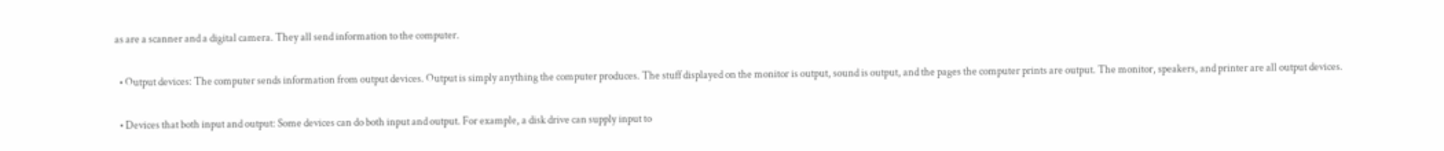as are a scanner and a digital camera. They all send information to the computer.

  • Output devices: The computer sends information from output devices. Output is simply anything the computer produces. The stuff displayed on the monitor is output, sound is output, and the pages the computer prints are output. The monitor, speakers, and printer are all output devices.

  • Devices that both input and output: Some devices can do both input and output. For example, a disk drive can supply input to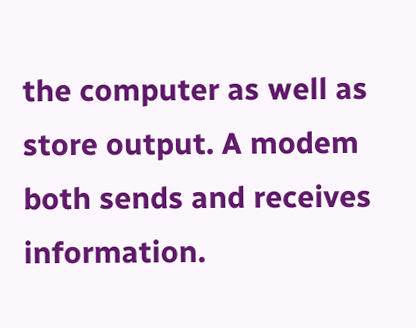the computer as well as store output. A modem both sends and receives information.